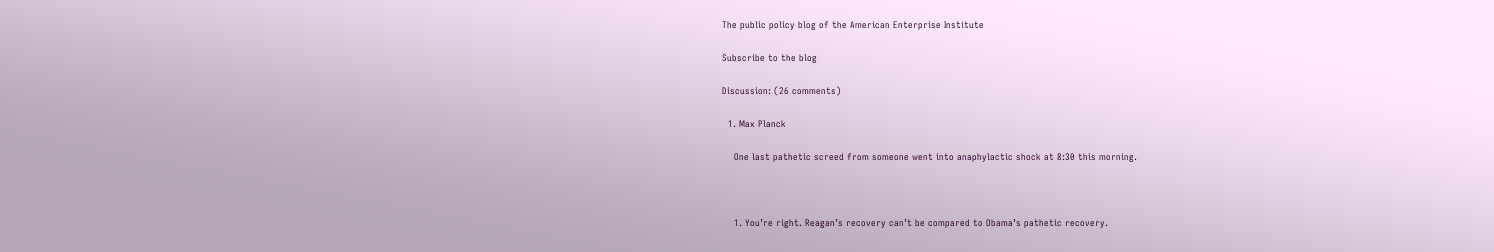The public policy blog of the American Enterprise Institute

Subscribe to the blog

Discussion: (26 comments)

  1. Max Planck

    One last pathetic screed from someone went into anaphylactic shock at 8:30 this morning.



    1. You’re right. Reagan’s recovery can’t be compared to Obama’s pathetic recovery.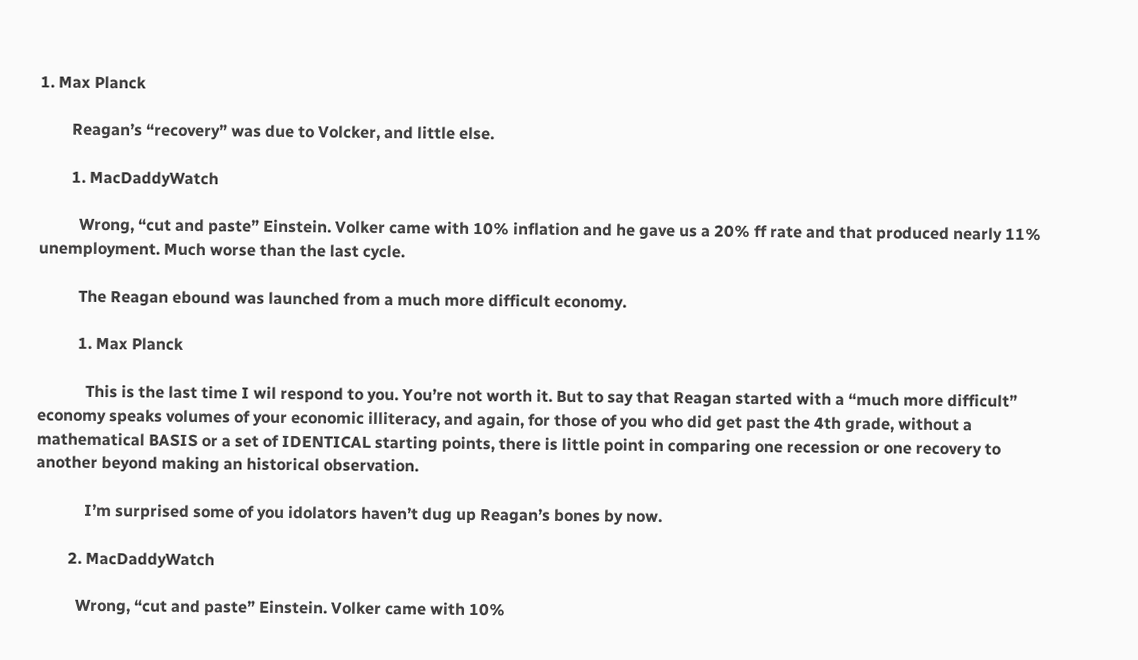1. Max Planck

        Reagan’s “recovery” was due to Volcker, and little else.

        1. MacDaddyWatch

          Wrong, “cut and paste” Einstein. Volker came with 10% inflation and he gave us a 20% ff rate and that produced nearly 11% unemployment. Much worse than the last cycle.

          The Reagan ebound was launched from a much more difficult economy.

          1. Max Planck

            This is the last time I wil respond to you. You’re not worth it. But to say that Reagan started with a “much more difficult” economy speaks volumes of your economic illiteracy, and again, for those of you who did get past the 4th grade, without a mathematical BASIS or a set of IDENTICAL starting points, there is little point in comparing one recession or one recovery to another beyond making an historical observation.

            I’m surprised some of you idolators haven’t dug up Reagan’s bones by now.

        2. MacDaddyWatch

          Wrong, “cut and paste” Einstein. Volker came with 10%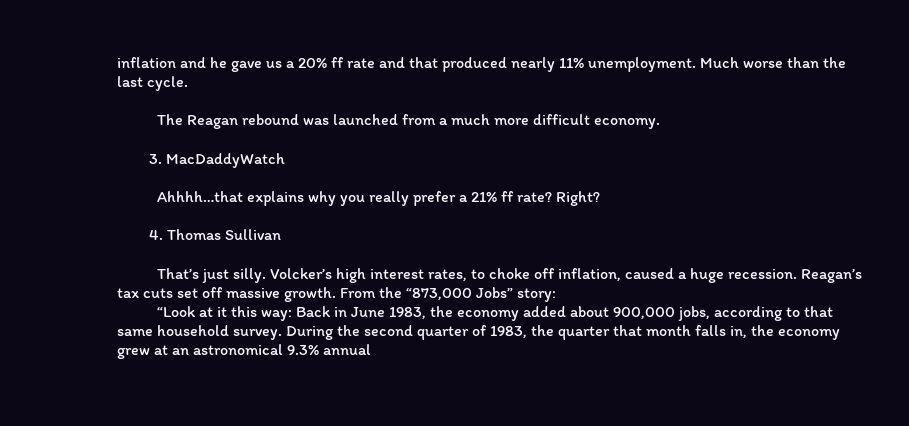inflation and he gave us a 20% ff rate and that produced nearly 11% unemployment. Much worse than the last cycle.

          The Reagan rebound was launched from a much more difficult economy.

        3. MacDaddyWatch

          Ahhhh…that explains why you really prefer a 21% ff rate? Right?

        4. Thomas Sullivan

          That’s just silly. Volcker’s high interest rates, to choke off inflation, caused a huge recession. Reagan’s tax cuts set off massive growth. From the “873,000 Jobs” story:
          “Look at it this way: Back in June 1983, the economy added about 900,000 jobs, according to that same household survey. During the second quarter of 1983, the quarter that month falls in, the economy grew at an astronomical 9.3% annual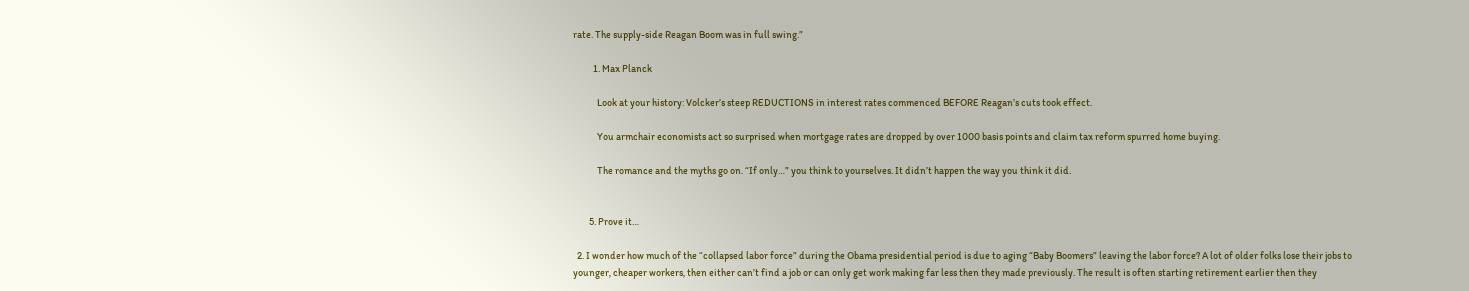rate. The supply-side Reagan Boom was in full swing.”

          1. Max Planck

            Look at your history: Volcker’s steep REDUCTIONS in interest rates commenced BEFORE Reagan’s cuts took effect.

            You armchair economists act so surprised when mortgage rates are dropped by over 1000 basis points and claim tax reform spurred home buying.

            The romance and the myths go on. “If only…” you think to yourselves. It didn’t happen the way you think it did.


        5. Prove it…

  2. I wonder how much of the “collapsed labor force” during the Obama presidential period is due to aging “Baby Boomers” leaving the labor force? A lot of older folks lose their jobs to younger, cheaper workers, then either can’t find a job or can only get work making far less then they made previously. The result is often starting retirement earlier then they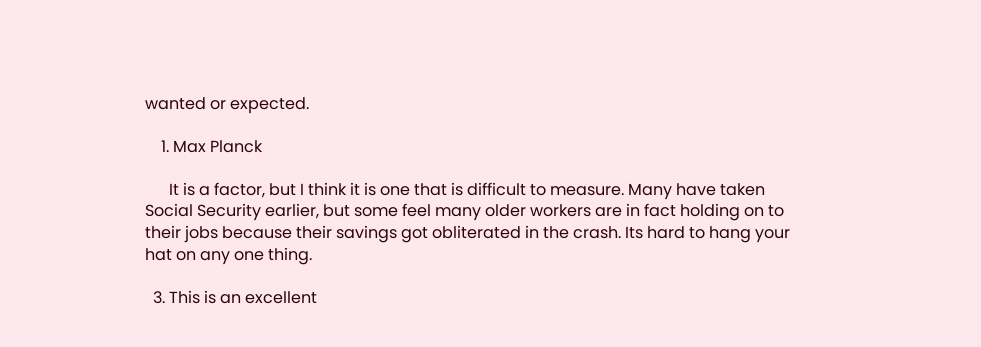wanted or expected.

    1. Max Planck

      It is a factor, but I think it is one that is difficult to measure. Many have taken Social Security earlier, but some feel many older workers are in fact holding on to their jobs because their savings got obliterated in the crash. Its hard to hang your hat on any one thing.

  3. This is an excellent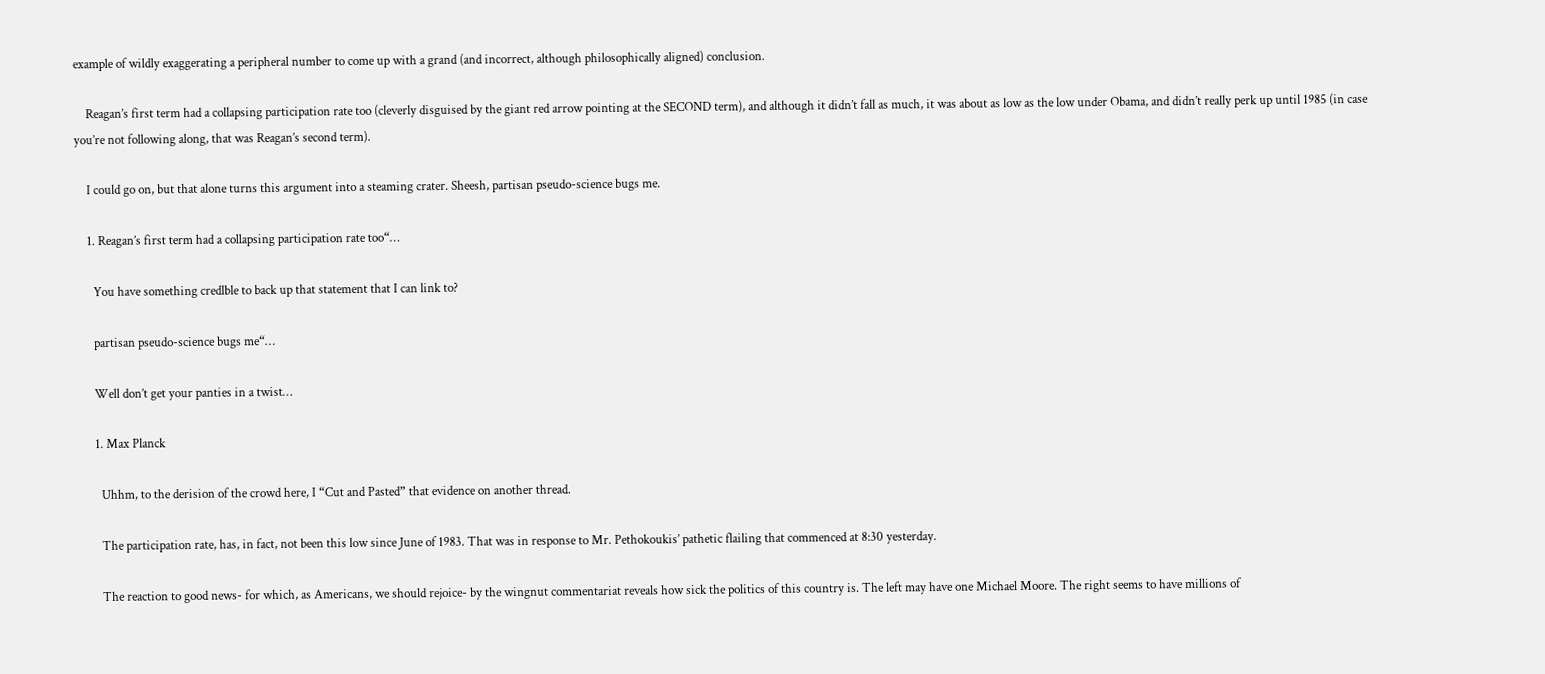example of wildly exaggerating a peripheral number to come up with a grand (and incorrect, although philosophically aligned) conclusion.

    Reagan’s first term had a collapsing participation rate too (cleverly disguised by the giant red arrow pointing at the SECOND term), and although it didn’t fall as much, it was about as low as the low under Obama, and didn’t really perk up until 1985 (in case you’re not following along, that was Reagan’s second term).

    I could go on, but that alone turns this argument into a steaming crater. Sheesh, partisan pseudo-science bugs me.

    1. Reagan’s first term had a collapsing participation rate too“…

      You have something credlble to back up that statement that I can link to?

      partisan pseudo-science bugs me“…

      Well don’t get your panties in a twist…

      1. Max Planck

        Uhhm, to the derision of the crowd here, I “Cut and Pasted” that evidence on another thread.

        The participation rate, has, in fact, not been this low since June of 1983. That was in response to Mr. Pethokoukis’ pathetic flailing that commenced at 8:30 yesterday.

        The reaction to good news- for which, as Americans, we should rejoice- by the wingnut commentariat reveals how sick the politics of this country is. The left may have one Michael Moore. The right seems to have millions of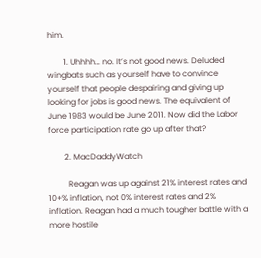him.

        1. Uhhhh… no. It’s not good news. Deluded wingbats such as yourself have to convince yourself that people despairing and giving up looking for jobs is good news. The equivalent of June 1983 would be June 2011. Now did the Labor force participation rate go up after that?

        2. MacDaddyWatch

          Reagan was up against 21% interest rates and 10+% inflation, not 0% interest rates and 2% inflation. Reagan had a much tougher battle with a more hostile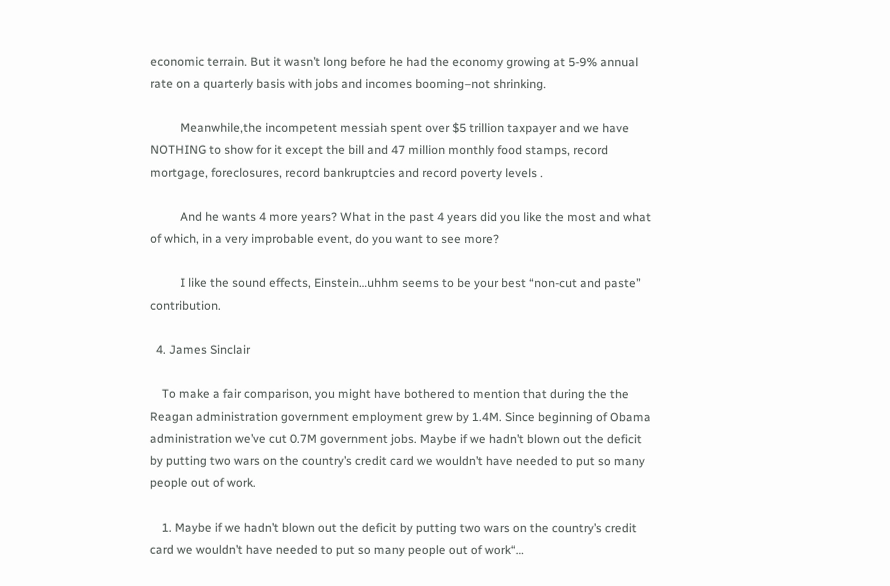economic terrain. But it wasn’t long before he had the economy growing at 5-9% annual rate on a quarterly basis with jobs and incomes booming–not shrinking.

          Meanwhile,the incompetent messiah spent over $5 trillion taxpayer and we have NOTHING to show for it except the bill and 47 million monthly food stamps, record mortgage, foreclosures, record bankruptcies and record poverty levels .

          And he wants 4 more years? What in the past 4 years did you like the most and what of which, in a very improbable event, do you want to see more?

          I like the sound effects, Einstein…uhhm seems to be your best “non-cut and paste” contribution.

  4. James Sinclair

    To make a fair comparison, you might have bothered to mention that during the the Reagan administration government employment grew by 1.4M. Since beginning of Obama administration we’ve cut 0.7M government jobs. Maybe if we hadn’t blown out the deficit by putting two wars on the country’s credit card we wouldn’t have needed to put so many people out of work.

    1. Maybe if we hadn’t blown out the deficit by putting two wars on the country’s credit card we wouldn’t have needed to put so many people out of work“…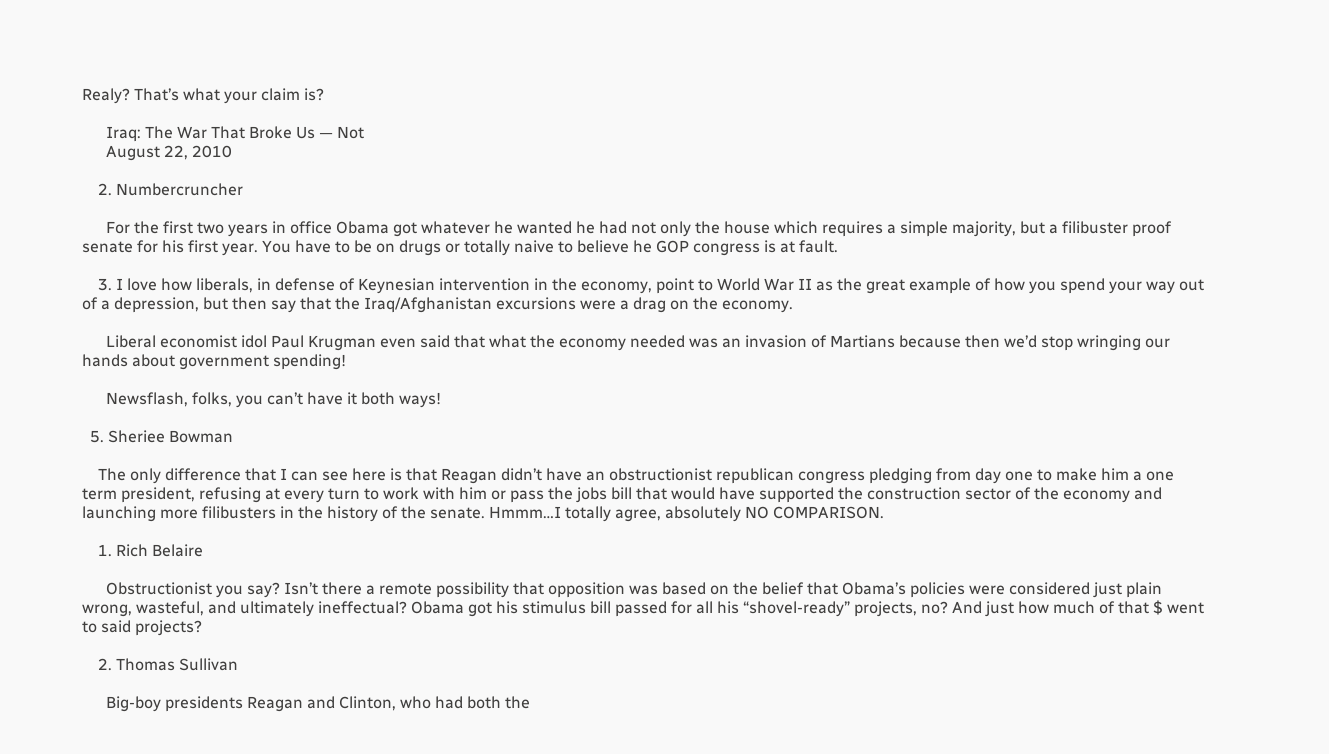Realy? That’s what your claim is?

      Iraq: The War That Broke Us — Not
      August 22, 2010

    2. Numbercruncher

      For the first two years in office Obama got whatever he wanted he had not only the house which requires a simple majority, but a filibuster proof senate for his first year. You have to be on drugs or totally naive to believe he GOP congress is at fault.

    3. I love how liberals, in defense of Keynesian intervention in the economy, point to World War II as the great example of how you spend your way out of a depression, but then say that the Iraq/Afghanistan excursions were a drag on the economy.

      Liberal economist idol Paul Krugman even said that what the economy needed was an invasion of Martians because then we’d stop wringing our hands about government spending!

      Newsflash, folks, you can’t have it both ways!

  5. Sheriee Bowman

    The only difference that I can see here is that Reagan didn’t have an obstructionist republican congress pledging from day one to make him a one term president, refusing at every turn to work with him or pass the jobs bill that would have supported the construction sector of the economy and launching more filibusters in the history of the senate. Hmmm…I totally agree, absolutely NO COMPARISON.

    1. Rich Belaire

      Obstructionist you say? Isn’t there a remote possibility that opposition was based on the belief that Obama’s policies were considered just plain wrong, wasteful, and ultimately ineffectual? Obama got his stimulus bill passed for all his “shovel-ready” projects, no? And just how much of that $ went to said projects?

    2. Thomas Sullivan

      Big-boy presidents Reagan and Clinton, who had both the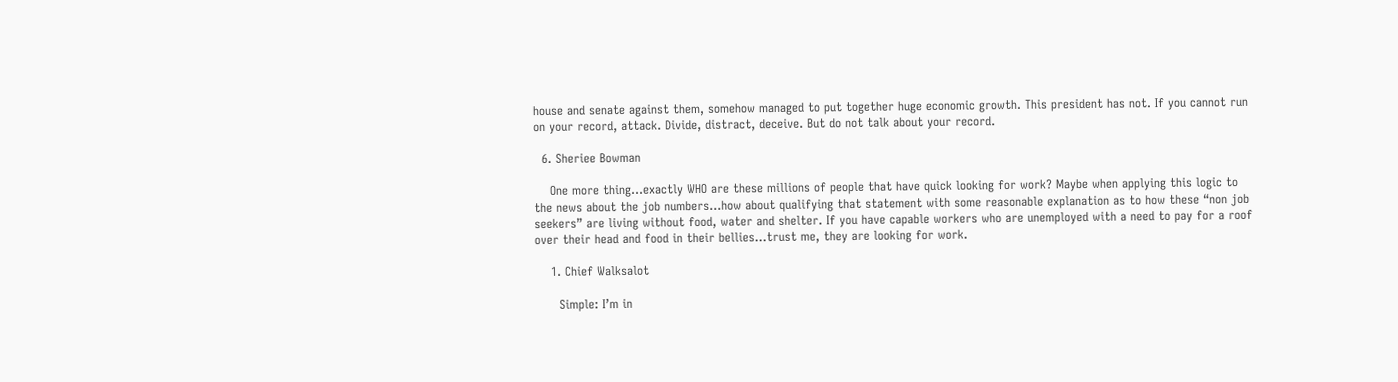house and senate against them, somehow managed to put together huge economic growth. This president has not. If you cannot run on your record, attack. Divide, distract, deceive. But do not talk about your record.

  6. Sheriee Bowman

    One more thing…exactly WHO are these millions of people that have quick looking for work? Maybe when applying this logic to the news about the job numbers…how about qualifying that statement with some reasonable explanation as to how these “non job seekers” are living without food, water and shelter. If you have capable workers who are unemployed with a need to pay for a roof over their head and food in their bellies…trust me, they are looking for work.

    1. Chief Walksalot

      Simple: I’m in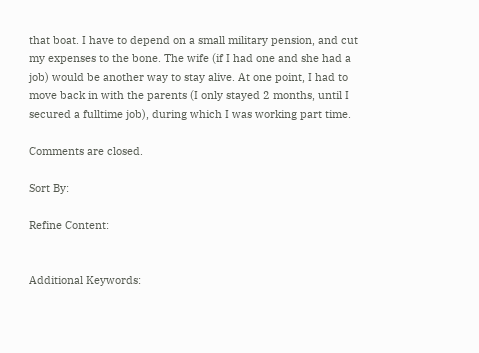that boat. I have to depend on a small military pension, and cut my expenses to the bone. The wife (if I had one and she had a job) would be another way to stay alive. At one point, I had to move back in with the parents (I only stayed 2 months, until I secured a fulltime job), during which I was working part time.

Comments are closed.

Sort By:

Refine Content:


Additional Keywords: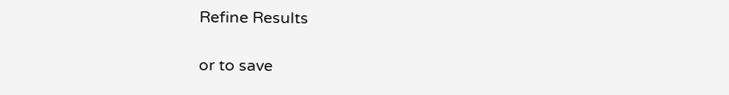Refine Results

or to save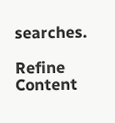searches.

Refine Content